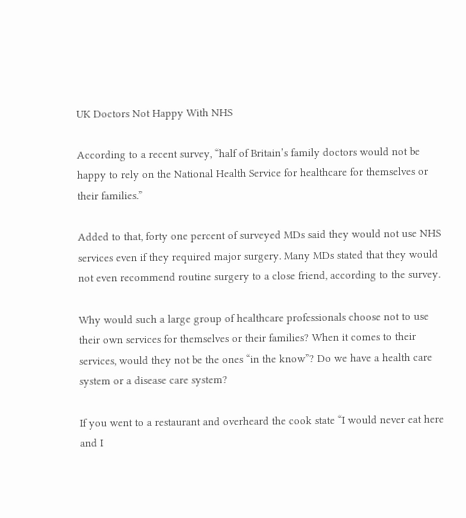UK Doctors Not Happy With NHS

According to a recent survey, “half of Britain’s family doctors would not be happy to rely on the National Health Service for healthcare for themselves or their families.”

Added to that, forty one percent of surveyed MDs said they would not use NHS services even if they required major surgery. Many MDs stated that they would not even recommend routine surgery to a close friend, according to the survey.

Why would such a large group of healthcare professionals choose not to use their own services for themselves or their families? When it comes to their services, would they not be the ones “in the know”? Do we have a health care system or a disease care system?

If you went to a restaurant and overheard the cook state “I would never eat here and I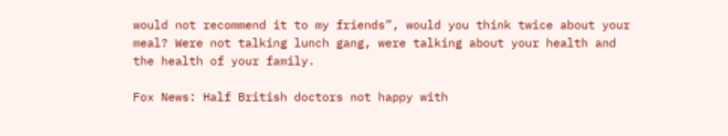would not recommend it to my friends”, would you think twice about your meal? Were not talking lunch gang, were talking about your health and the health of your family.

Fox News: Half British doctors not happy with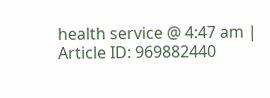health service @ 4:47 am | Article ID: 969882440